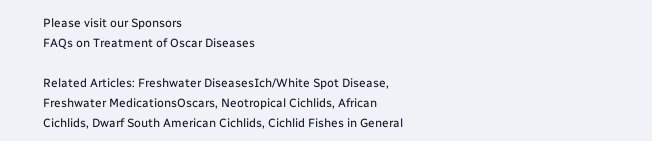Please visit our Sponsors
FAQs on Treatment of Oscar Diseases

Related Articles: Freshwater DiseasesIch/White Spot Disease, Freshwater MedicationsOscars, Neotropical Cichlids, African Cichlids, Dwarf South American Cichlids, Cichlid Fishes in General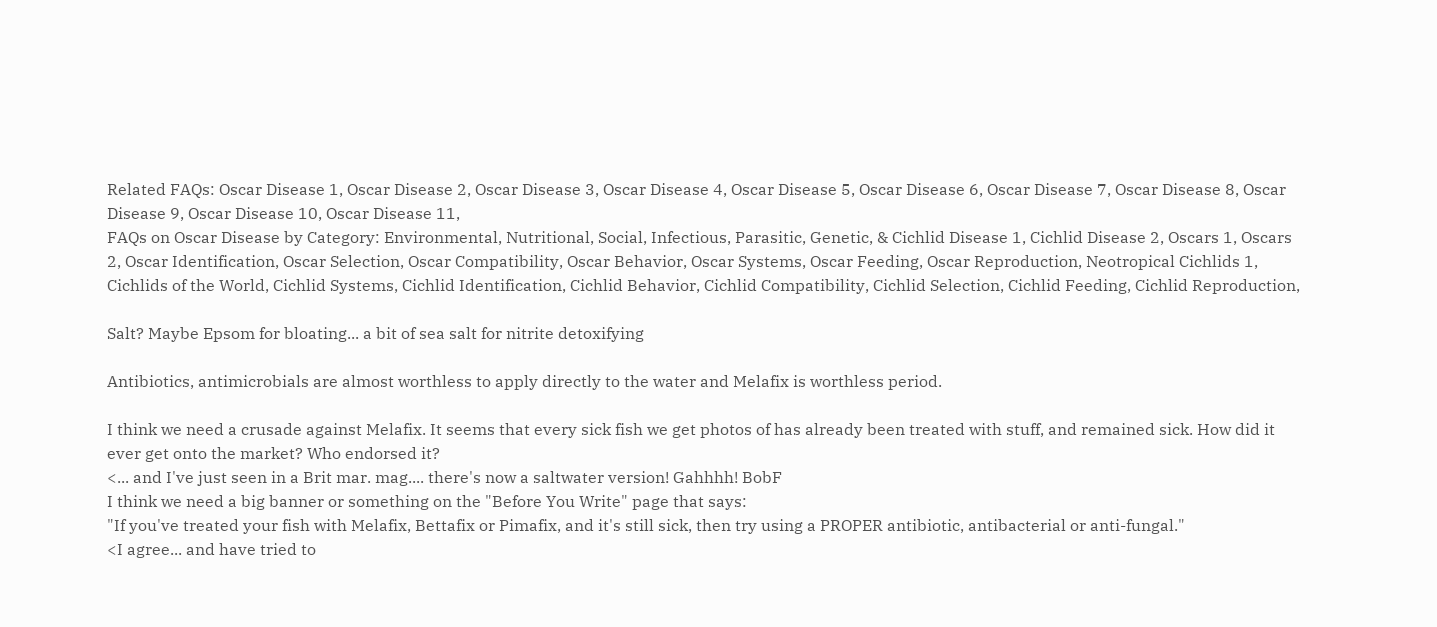Related FAQs: Oscar Disease 1, Oscar Disease 2, Oscar Disease 3, Oscar Disease 4, Oscar Disease 5, Oscar Disease 6, Oscar Disease 7, Oscar Disease 8, Oscar Disease 9, Oscar Disease 10, Oscar Disease 11,
FAQs on Oscar Disease by Category: Environmental, Nutritional, Social, Infectious, Parasitic, Genetic, & Cichlid Disease 1, Cichlid Disease 2, Oscars 1, Oscars 2, Oscar Identification, Oscar Selection, Oscar Compatibility, Oscar Behavior, Oscar Systems, Oscar Feeding, Oscar Reproduction, Neotropical Cichlids 1, Cichlids of the World, Cichlid Systems, Cichlid Identification, Cichlid Behavior, Cichlid Compatibility, Cichlid Selection, Cichlid Feeding, Cichlid Reproduction,

Salt? Maybe Epsom for bloating... a bit of sea salt for nitrite detoxifying

Antibiotics, antimicrobials are almost worthless to apply directly to the water and Melafix is worthless period.

I think we need a crusade against Melafix. It seems that every sick fish we get photos of has already been treated with stuff, and remained sick. How did it ever get onto the market? Who endorsed it?
<... and I've just seen in a Brit mar. mag.... there's now a saltwater version! Gahhhh! BobF
I think we need a big banner or something on the "Before You Write" page that says:
"If you've treated your fish with Melafix, Bettafix or Pimafix, and it's still sick, then try using a PROPER antibiotic, antibacterial or anti-fungal."
<I agree... and have tried to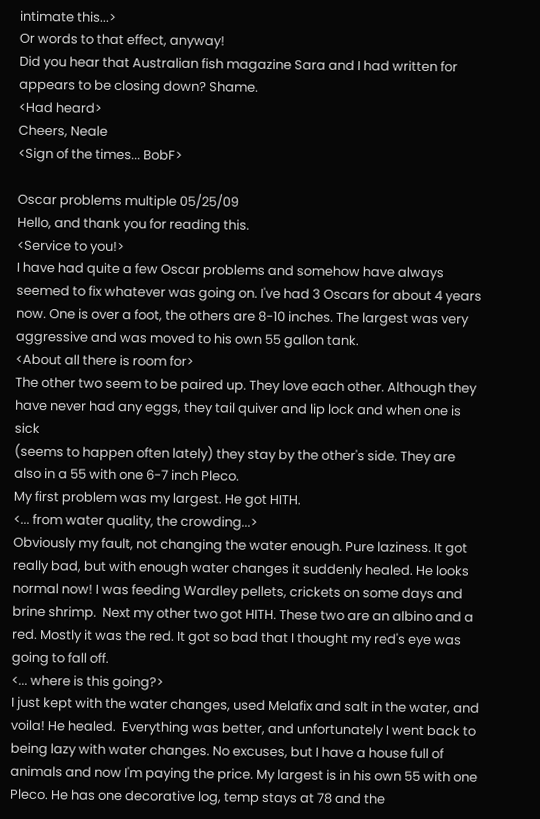intimate this...>
Or words to that effect, anyway!
Did you hear that Australian fish magazine Sara and I had written for appears to be closing down? Shame.
<Had heard>
Cheers, Neale
<Sign of the times... BobF>

Oscar problems multiple 05/25/09
Hello, and thank you for reading this.
<Service to you!>
I have had quite a few Oscar problems and somehow have always seemed to fix whatever was going on. I've had 3 Oscars for about 4 years now. One is over a foot, the others are 8-10 inches. The largest was very aggressive and was moved to his own 55 gallon tank.
<About all there is room for>
The other two seem to be paired up. They love each other. Although they have never had any eggs, they tail quiver and lip lock and when one is sick
(seems to happen often lately) they stay by the other's side. They are also in a 55 with one 6-7 inch Pleco.
My first problem was my largest. He got HITH.
<... from water quality, the crowding...>
Obviously my fault, not changing the water enough. Pure laziness. It got really bad, but with enough water changes it suddenly healed. He looks
normal now! I was feeding Wardley pellets, crickets on some days and brine shrimp.  Next my other two got HITH. These two are an albino and a red. Mostly it was the red. It got so bad that I thought my red's eye was going to fall off.
<... where is this going?>
I just kept with the water changes, used Melafix and salt in the water, and voila! He healed.  Everything was better, and unfortunately I went back to being lazy with water changes. No excuses, but I have a house full of animals and now I'm paying the price. My largest is in his own 55 with one Pleco. He has one decorative log, temp stays at 78 and the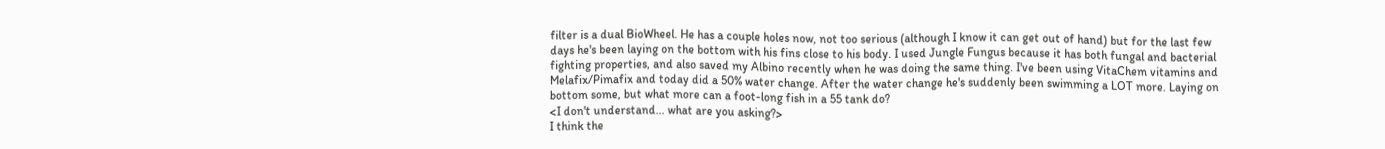filter is a dual BioWheel. He has a couple holes now, not too serious (although I know it can get out of hand) but for the last few days he's been laying on the bottom with his fins close to his body. I used Jungle Fungus because it has both fungal and bacterial fighting properties, and also saved my Albino recently when he was doing the same thing. I've been using VitaChem vitamins and
Melafix/Pimafix and today did a 50% water change. After the water change he's suddenly been swimming a LOT more. Laying on bottom some, but what more can a foot-long fish in a 55 tank do?
<I don't understand... what are you asking?>
I think the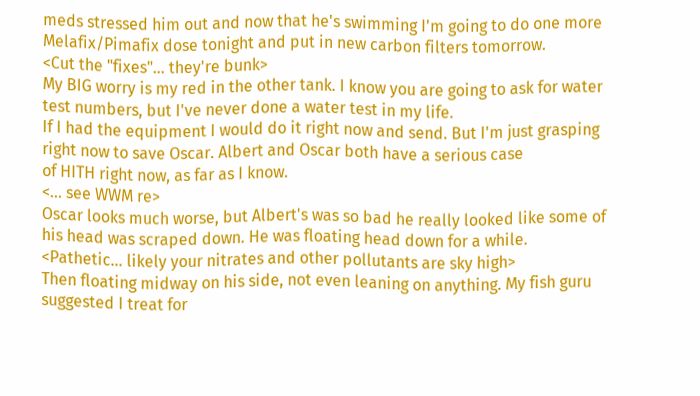meds stressed him out and now that he's swimming I'm going to do one more Melafix/Pimafix dose tonight and put in new carbon filters tomorrow.
<Cut the "fixes"... they're bunk>
My BIG worry is my red in the other tank. I know you are going to ask for water test numbers, but I've never done a water test in my life.
If I had the equipment I would do it right now and send. But I'm just grasping right now to save Oscar. Albert and Oscar both have a serious case
of HITH right now, as far as I know.
<... see WWM re>
Oscar looks much worse, but Albert's was so bad he really looked like some of his head was scraped down. He was floating head down for a while.
<Pathetic... likely your nitrates and other pollutants are sky high>
Then floating midway on his side, not even leaning on anything. My fish guru suggested I treat for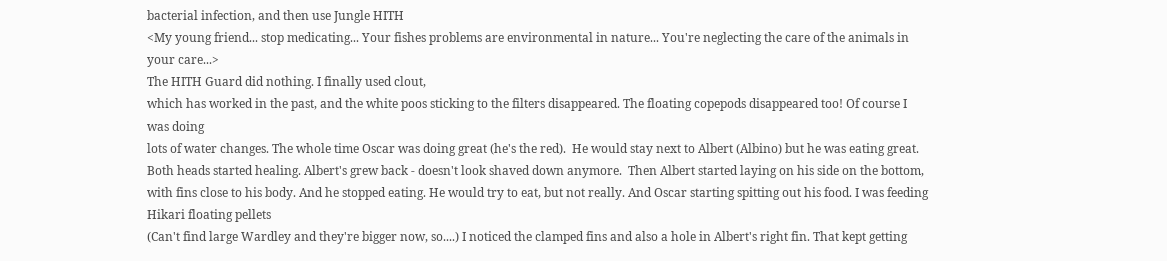bacterial infection, and then use Jungle HITH
<My young friend... stop medicating... Your fishes problems are environmental in nature... You're neglecting the care of the animals in your care...>
The HITH Guard did nothing. I finally used clout,
which has worked in the past, and the white poos sticking to the filters disappeared. The floating copepods disappeared too! Of course I was doing
lots of water changes. The whole time Oscar was doing great (he's the red).  He would stay next to Albert (Albino) but he was eating great. Both heads started healing. Albert's grew back - doesn't look shaved down anymore.  Then Albert started laying on his side on the bottom, with fins close to his body. And he stopped eating. He would try to eat, but not really. And Oscar starting spitting out his food. I was feeding Hikari floating pellets
(Can't find large Wardley and they're bigger now, so....) I noticed the clamped fins and also a hole in Albert's right fin. That kept getting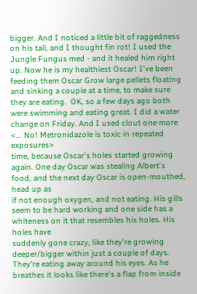bigger. And I noticed a little bit of raggedness on his tail, and I thought fin rot! I used the Jungle Fungus med - and it healed him right up. Now he is my healthiest Oscar! I've been feeding them Oscar Grow large pellets floating and sinking a couple at a time, to make sure they are eating.  OK, so a few days ago both were swimming and eating great. I did a water change on Friday. And I used clout one more
<... No! Metronidazole is toxic in repeated exposures>
time, because Oscar's holes started growing again. One day Oscar was stealing Albert's food, and the next day Oscar is open-mouthed, head up as
if not enough oxygen, and not eating. His gills seem to be hard working and one side has a whiteness on it that resembles his holes. His holes have
suddenly gone crazy, like they're growing deeper/bigger within just a couple of days. They're eating away around his eyes. As he breathes it looks like there's a flap from inside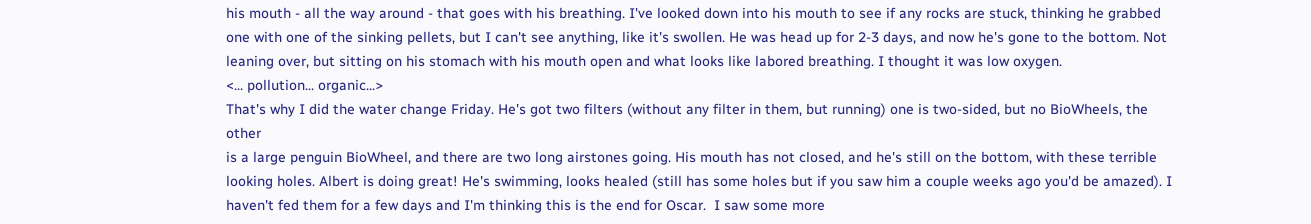his mouth - all the way around - that goes with his breathing. I've looked down into his mouth to see if any rocks are stuck, thinking he grabbed one with one of the sinking pellets, but I can't see anything, like it's swollen. He was head up for 2-3 days, and now he's gone to the bottom. Not leaning over, but sitting on his stomach with his mouth open and what looks like labored breathing. I thought it was low oxygen.
<... pollution... organic...>
That's why I did the water change Friday. He's got two filters (without any filter in them, but running) one is two-sided, but no BioWheels, the other
is a large penguin BioWheel, and there are two long airstones going. His mouth has not closed, and he's still on the bottom, with these terrible looking holes. Albert is doing great! He's swimming, looks healed (still has some holes but if you saw him a couple weeks ago you'd be amazed). I haven't fed them for a few days and I'm thinking this is the end for Oscar.  I saw some more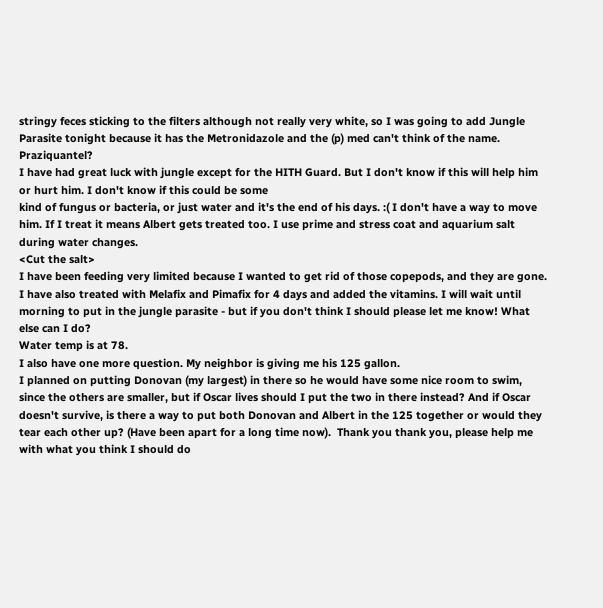stringy feces sticking to the filters although not really very white, so I was going to add Jungle Parasite tonight because it has the Metronidazole and the (p) med can't think of the name. Praziquantel?
I have had great luck with jungle except for the HITH Guard. But I don't know if this will help him or hurt him. I don't know if this could be some
kind of fungus or bacteria, or just water and it's the end of his days. :( I don't have a way to move him. If I treat it means Albert gets treated too. I use prime and stress coat and aquarium salt during water changes.
<Cut the salt>
I have been feeding very limited because I wanted to get rid of those copepods, and they are gone. I have also treated with Melafix and Pimafix for 4 days and added the vitamins. I will wait until morning to put in the jungle parasite - but if you don't think I should please let me know! What else can I do?
Water temp is at 78.
I also have one more question. My neighbor is giving me his 125 gallon.
I planned on putting Donovan (my largest) in there so he would have some nice room to swim, since the others are smaller, but if Oscar lives should I put the two in there instead? And if Oscar doesn't survive, is there a way to put both Donovan and Albert in the 125 together or would they tear each other up? (Have been apart for a long time now).  Thank you thank you, please help me with what you think I should do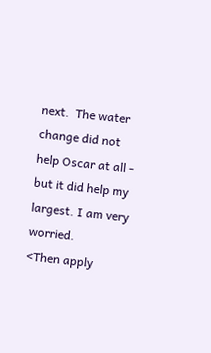next.  The water change did not help Oscar at all - but it did help my largest. I am very worried.
<Then apply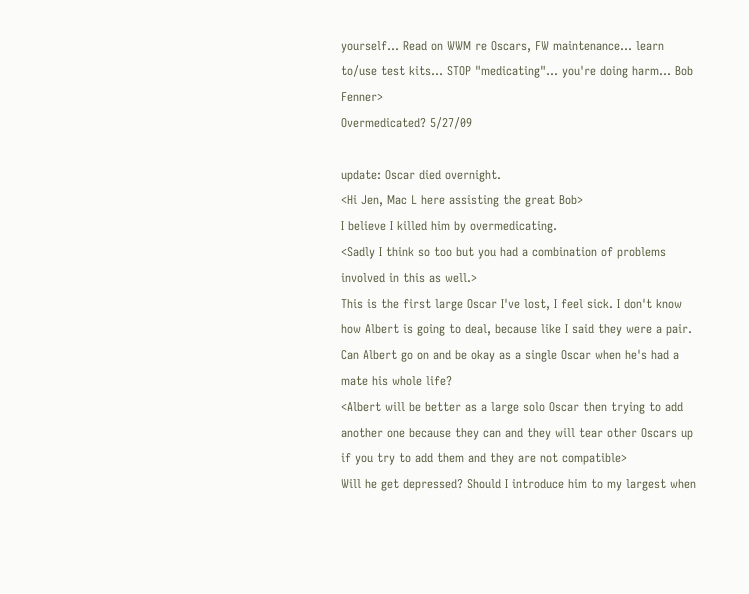yourself... Read on WWM re Oscars, FW maintenance... learn to/use test kits... STOP "medicating"... you're doing harm... Bob Fenner>
Overmedicated? 5/27/09

update: Oscar died overnight.
<Hi Jen, Mac L here assisting the great Bob>
I believe I killed him by overmedicating.
<Sadly I think so too but you had a combination of problems involved in this as well.>
This is the first large Oscar I've lost, I feel sick. I don't know how Albert is going to deal, because like I said they were a pair. Can Albert go on and be okay as a single Oscar when he's had a mate his whole life?
<Albert will be better as a large solo Oscar then trying to add another one because they can and they will tear other Oscars up if you try to add them and they are not compatible>
Will he get depressed? Should I introduce him to my largest when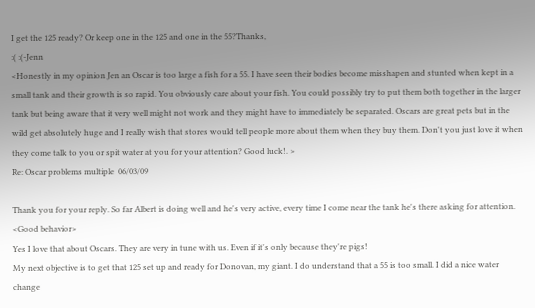I get the 125 ready? Or keep one in the 125 and one in the 55?Thanks,
:( :(-Jenn
<Honestly in my opinion Jen an Oscar is too large a fish for a 55. I have seen their bodies become misshapen and stunted when kept in a small tank and their growth is so rapid. You obviously care about your fish. You could possibly try to put them both together in the larger tank but being aware that it very well might not work and they might have to immediately be separated. Oscars are great pets but in the wild get absolutely huge and I really wish that stores would tell people more about them when they buy them. Don't you just love it when they come talk to you or spit water at you for your attention? Good luck!. >
Re: Oscar problems multiple  06/03/09

Thank you for your reply. So far Albert is doing well and he's very active, every time I come near the tank he's there asking for attention.
<Good behavior>
Yes I love that about Oscars. They are very in tune with us. Even if it's only because they're pigs!
My next objective is to get that 125 set up and ready for Donovan, my giant. I do understand that a 55 is too small. I did a nice water change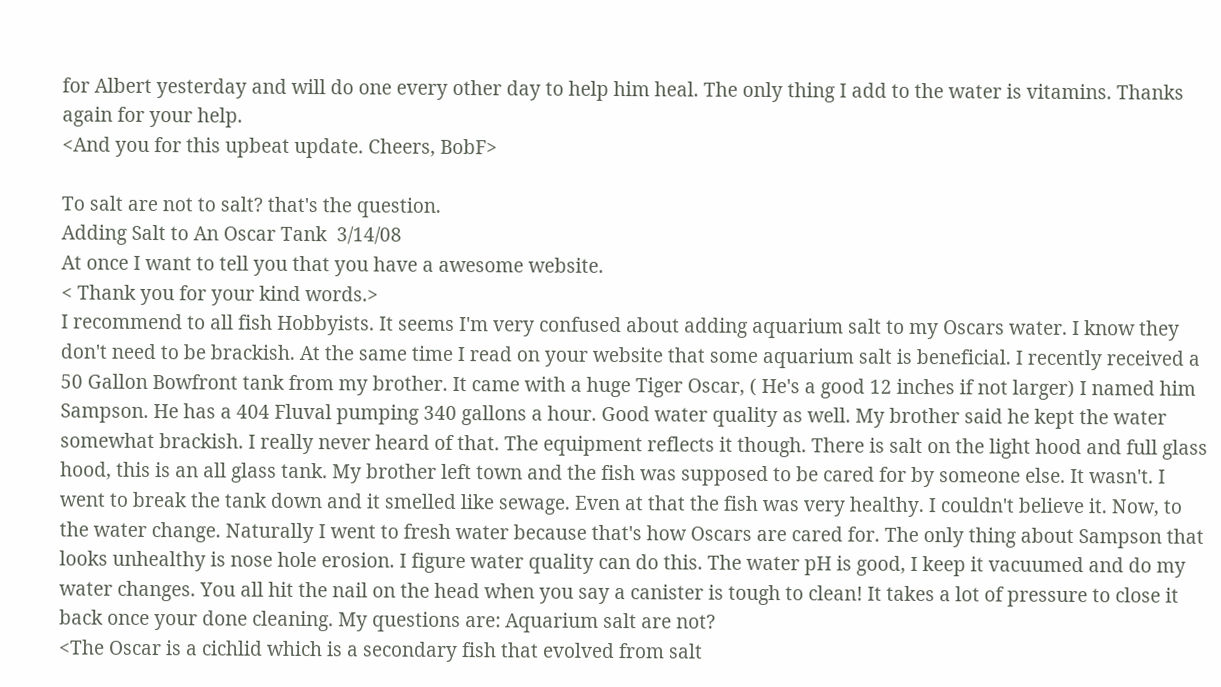for Albert yesterday and will do one every other day to help him heal. The only thing I add to the water is vitamins. Thanks again for your help.
<And you for this upbeat update. Cheers, BobF>

To salt are not to salt? that's the question.
Adding Salt to An Oscar Tank  3/14/08
At once I want to tell you that you have a awesome website.
< Thank you for your kind words.>
I recommend to all fish Hobbyists. It seems I'm very confused about adding aquarium salt to my Oscars water. I know they don't need to be brackish. At the same time I read on your website that some aquarium salt is beneficial. I recently received a 50 Gallon Bowfront tank from my brother. It came with a huge Tiger Oscar, ( He's a good 12 inches if not larger) I named him Sampson. He has a 404 Fluval pumping 340 gallons a hour. Good water quality as well. My brother said he kept the water somewhat brackish. I really never heard of that. The equipment reflects it though. There is salt on the light hood and full glass hood, this is an all glass tank. My brother left town and the fish was supposed to be cared for by someone else. It wasn't. I went to break the tank down and it smelled like sewage. Even at that the fish was very healthy. I couldn't believe it. Now, to the water change. Naturally I went to fresh water because that's how Oscars are cared for. The only thing about Sampson that looks unhealthy is nose hole erosion. I figure water quality can do this. The water pH is good, I keep it vacuumed and do my water changes. You all hit the nail on the head when you say a canister is tough to clean! It takes a lot of pressure to close it back once your done cleaning. My questions are: Aquarium salt are not?
<The Oscar is a cichlid which is a secondary fish that evolved from salt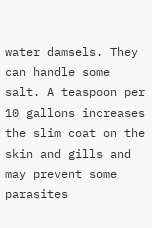water damsels. They can handle some salt. A teaspoon per 10 gallons increases the slim coat on the skin and gills and may prevent some parasites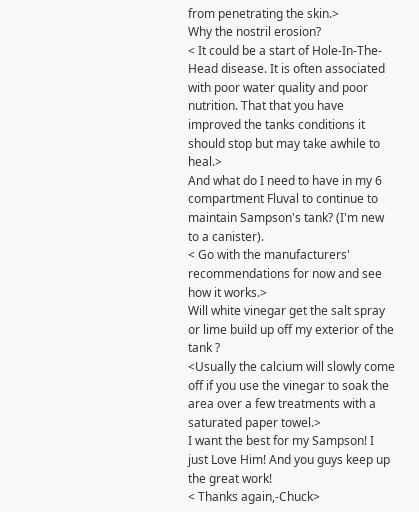from penetrating the skin.>
Why the nostril erosion?
< It could be a start of Hole-In-The-Head disease. It is often associated with poor water quality and poor nutrition. That that you have improved the tanks conditions it should stop but may take awhile to heal.>
And what do I need to have in my 6 compartment Fluval to continue to maintain Sampson's tank? (I'm new to a canister).
< Go with the manufacturers' recommendations for now and see how it works.>
Will white vinegar get the salt spray or lime build up off my exterior of the tank ?
<Usually the calcium will slowly come off if you use the vinegar to soak the area over a few treatments with a saturated paper towel.>
I want the best for my Sampson! I just Love Him! And you guys keep up the great work!
< Thanks again,-Chuck>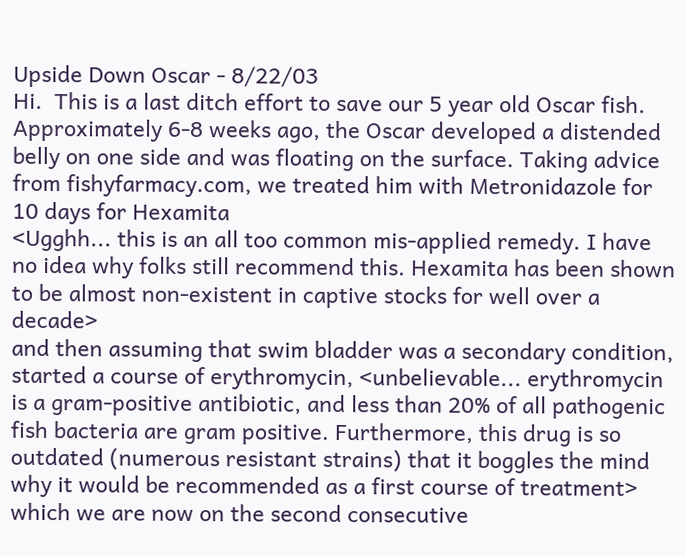Upside Down Oscar - 8/22/03
Hi.  This is a last ditch effort to save our 5 year old Oscar fish.  Approximately 6-8 weeks ago, the Oscar developed a distended belly on one side and was floating on the surface. Taking advice from fishyfarmacy.com, we treated him with Metronidazole for 10 days for Hexamita
<Ugghh... this is an all too common mis-applied remedy. I have no idea why folks still recommend this. Hexamita has been shown to be almost non-existent in captive stocks for well over a decade>
and then assuming that swim bladder was a secondary condition, started a course of erythromycin, <unbelievable... erythromycin is a gram-positive antibiotic, and less than 20% of all pathogenic fish bacteria are gram positive. Furthermore, this drug is so outdated (numerous resistant strains) that it boggles the mind why it would be recommended as a first course of treatment>
which we are now on the second consecutive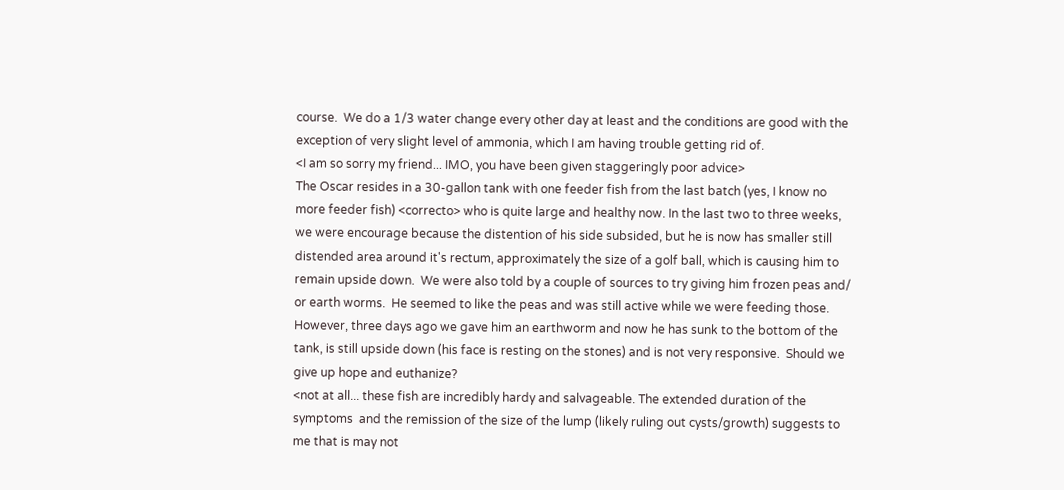course.  We do a 1/3 water change every other day at least and the conditions are good with the exception of very slight level of ammonia, which I am having trouble getting rid of.
<I am so sorry my friend... IMO, you have been given staggeringly poor advice>
The Oscar resides in a 30-gallon tank with one feeder fish from the last batch (yes, I know no more feeder fish) <correcto> who is quite large and healthy now. In the last two to three weeks, we were encourage because the distention of his side subsided, but he is now has smaller still distended area around it's rectum, approximately the size of a golf ball, which is causing him to remain upside down.  We were also told by a couple of sources to try giving him frozen peas and/ or earth worms.  He seemed to like the peas and was still active while we were feeding those.  However, three days ago we gave him an earthworm and now he has sunk to the bottom of the tank, is still upside down (his face is resting on the stones) and is not very responsive.  Should we give up hope and euthanize?
<not at all... these fish are incredibly hardy and salvageable. The extended duration of the symptoms  and the remission of the size of the lump (likely ruling out cysts/growth) suggests to me that is may not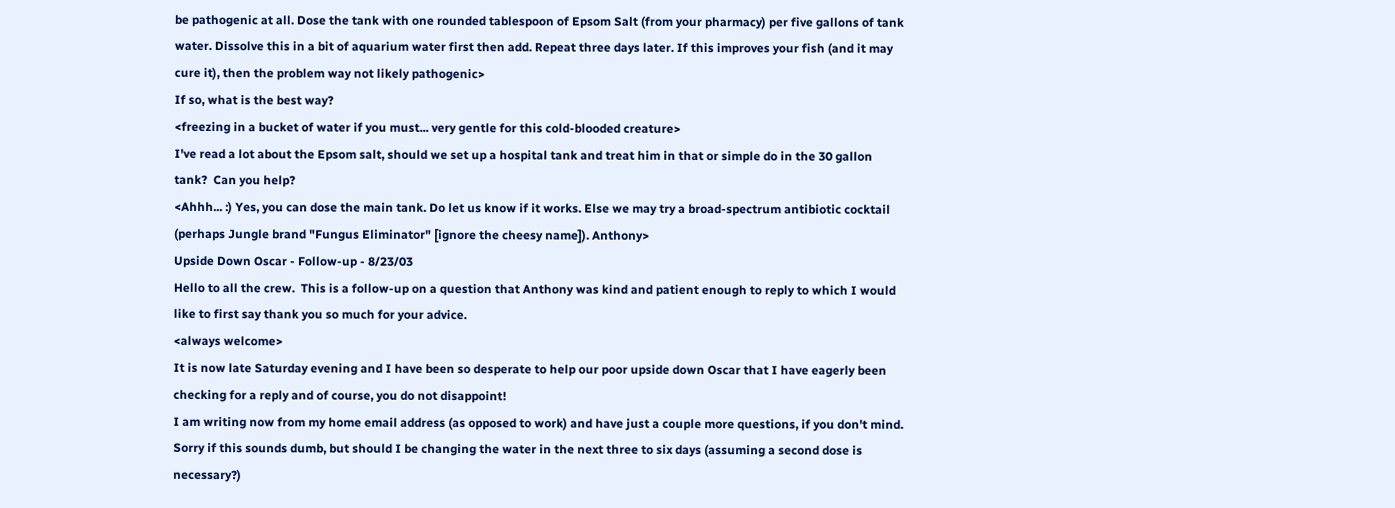be pathogenic at all. Dose the tank with one rounded tablespoon of Epsom Salt (from your pharmacy) per five gallons of tank water. Dissolve this in a bit of aquarium water first then add. Repeat three days later. If this improves your fish (and it may cure it), then the problem way not likely pathogenic>
If so, what is the best way?
<freezing in a bucket of water if you must... very gentle for this cold-blooded creature>
I've read a lot about the Epsom salt, should we set up a hospital tank and treat him in that or simple do in the 30 gallon tank?  Can you help?
<Ahhh... :) Yes, you can dose the main tank. Do let us know if it works. Else we may try a broad-spectrum antibiotic cocktail (perhaps Jungle brand "Fungus Eliminator" [ignore the cheesy name]). Anthony>
Upside Down Oscar - Follow-up - 8/23/03
Hello to all the crew.  This is a follow-up on a question that Anthony was kind and patient enough to reply to which I would like to first say thank you so much for your advice.
<always welcome>
It is now late Saturday evening and I have been so desperate to help our poor upside down Oscar that I have eagerly been checking for a reply and of course, you do not disappoint!
I am writing now from my home email address (as opposed to work) and have just a couple more questions, if you don't mind.  Sorry if this sounds dumb, but should I be changing the water in the next three to six days (assuming a second dose is necessary?)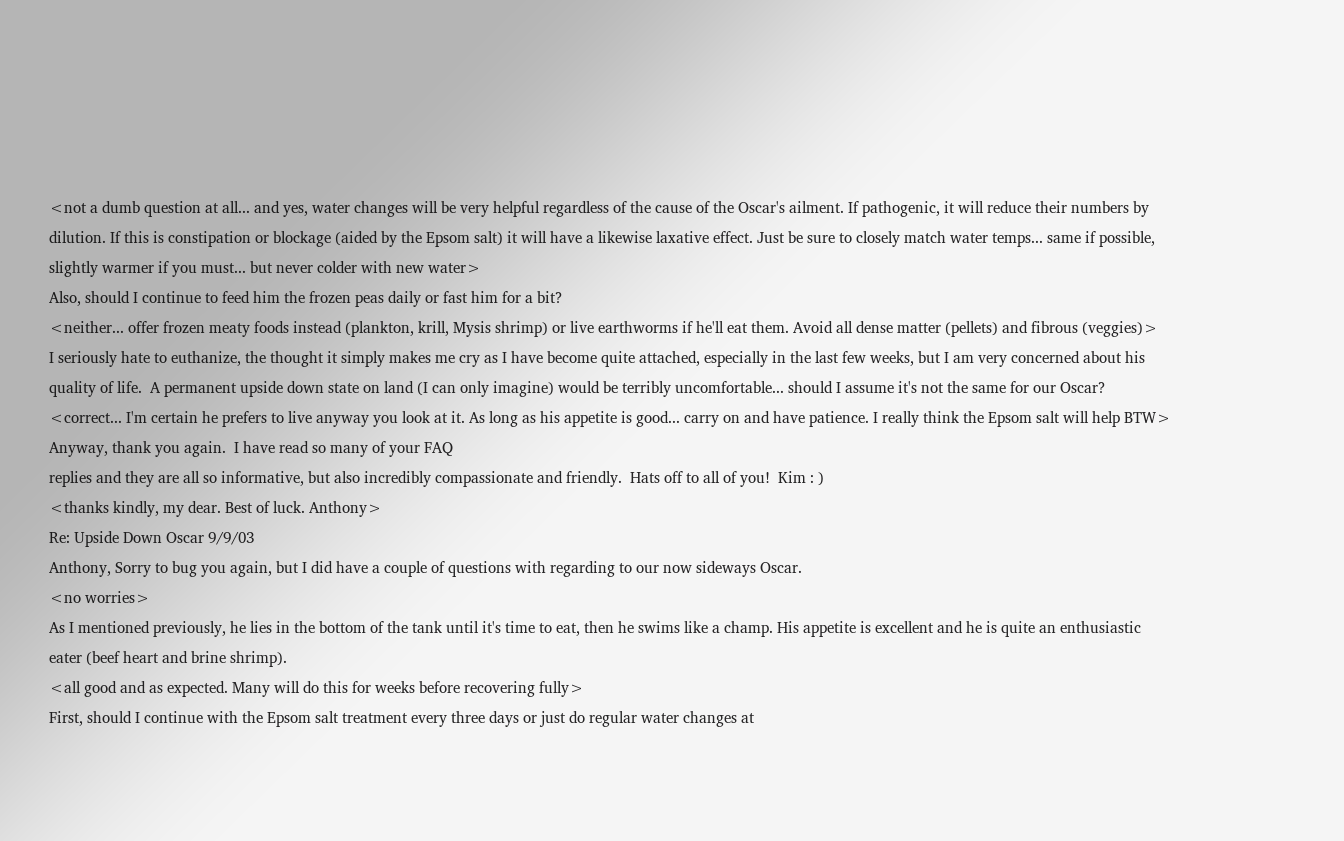<not a dumb question at all... and yes, water changes will be very helpful regardless of the cause of the Oscar's ailment. If pathogenic, it will reduce their numbers by dilution. If this is constipation or blockage (aided by the Epsom salt) it will have a likewise laxative effect. Just be sure to closely match water temps... same if possible, slightly warmer if you must... but never colder with new water>
Also, should I continue to feed him the frozen peas daily or fast him for a bit?
<neither... offer frozen meaty foods instead (plankton, krill, Mysis shrimp) or live earthworms if he'll eat them. Avoid all dense matter (pellets) and fibrous (veggies)>
I seriously hate to euthanize, the thought it simply makes me cry as I have become quite attached, especially in the last few weeks, but I am very concerned about his quality of life.  A permanent upside down state on land (I can only imagine) would be terribly uncomfortable... should I assume it's not the same for our Oscar?
<correct... I'm certain he prefers to live anyway you look at it. As long as his appetite is good... carry on and have patience. I really think the Epsom salt will help BTW>
Anyway, thank you again.  I have read so many of your FAQ
replies and they are all so informative, but also incredibly compassionate and friendly.  Hats off to all of you!  Kim : )
<thanks kindly, my dear. Best of luck. Anthony>
Re: Upside Down Oscar 9/9/03
Anthony, Sorry to bug you again, but I did have a couple of questions with regarding to our now sideways Oscar.
<no worries>
As I mentioned previously, he lies in the bottom of the tank until it's time to eat, then he swims like a champ. His appetite is excellent and he is quite an enthusiastic eater (beef heart and brine shrimp).
<all good and as expected. Many will do this for weeks before recovering fully>
First, should I continue with the Epsom salt treatment every three days or just do regular water changes at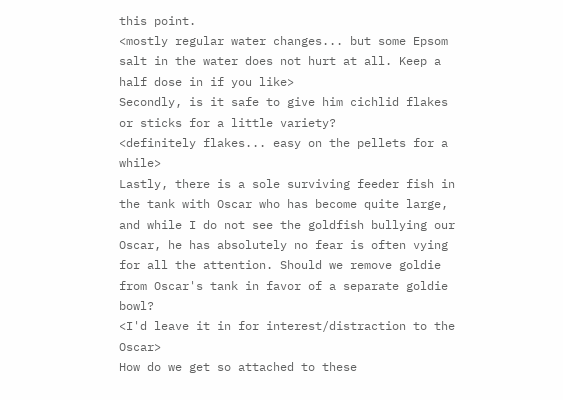this point.
<mostly regular water changes... but some Epsom salt in the water does not hurt at all. Keep a half dose in if you like>
Secondly, is it safe to give him cichlid flakes or sticks for a little variety?
<definitely flakes... easy on the pellets for a while>
Lastly, there is a sole surviving feeder fish in the tank with Oscar who has become quite large, and while I do not see the goldfish bullying our Oscar, he has absolutely no fear is often vying for all the attention. Should we remove goldie from Oscar's tank in favor of a separate goldie bowl?
<I'd leave it in for interest/distraction to the Oscar>
How do we get so attached to these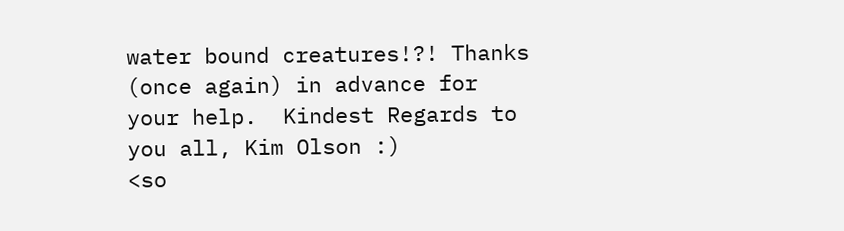water bound creatures!?! Thanks (once again) in advance for your help.  Kindest Regards to you all, Kim Olson :)
<so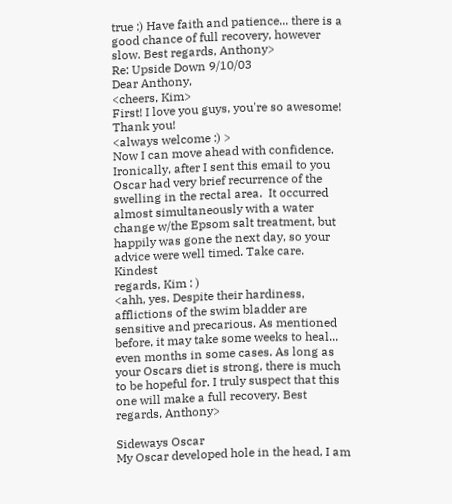true :) Have faith and patience... there is a good chance of full recovery, however slow. Best regards, Anthony>
Re: Upside Down 9/10/03
Dear Anthony,
<cheers, Kim>
First! I love you guys, you're so awesome! Thank you!
<always welcome :) >
Now I can move ahead with confidence. Ironically, after I sent this email to you Oscar had very brief recurrence of the swelling in the rectal area.  It occurred almost simultaneously with a water change w/the Epsom salt treatment, but happily was gone the next day, so your advice were well timed. Take care. Kindest
regards, Kim : )
<ahh, yes. Despite their hardiness, afflictions of the swim bladder are sensitive and precarious. As mentioned before, it may take some weeks to heal... even months in some cases. As long as your Oscars diet is strong, there is much to be hopeful for. I truly suspect that this one will make a full recovery. Best regards, Anthony>

Sideways Oscar
My Oscar developed hole in the head, I am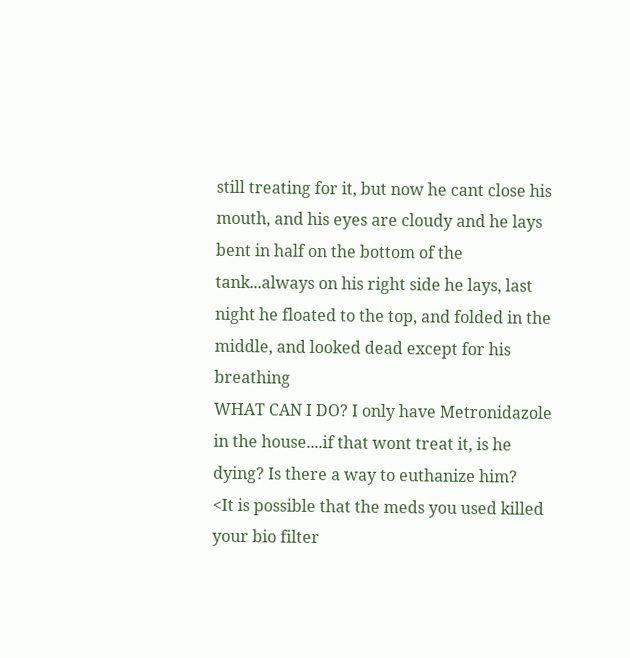still treating for it, but now he cant close his mouth, and his eyes are cloudy and he lays bent in half on the bottom of the tank...always on his right side he lays, last night he floated to the top, and folded in the middle, and looked dead except for his breathing
WHAT CAN I DO? I only have Metronidazole in the house....if that wont treat it, is he dying? Is there a way to euthanize him?
<It is possible that the meds you used killed your bio filter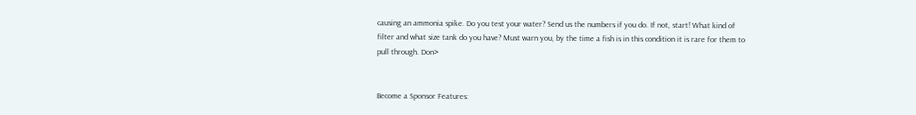causing an ammonia spike. Do you test your water? Send us the numbers if you do. If not, start! What kind of filter and what size tank do you have? Must warn you, by the time a fish is in this condition it is rare for them to pull through. Don>


Become a Sponsor Features: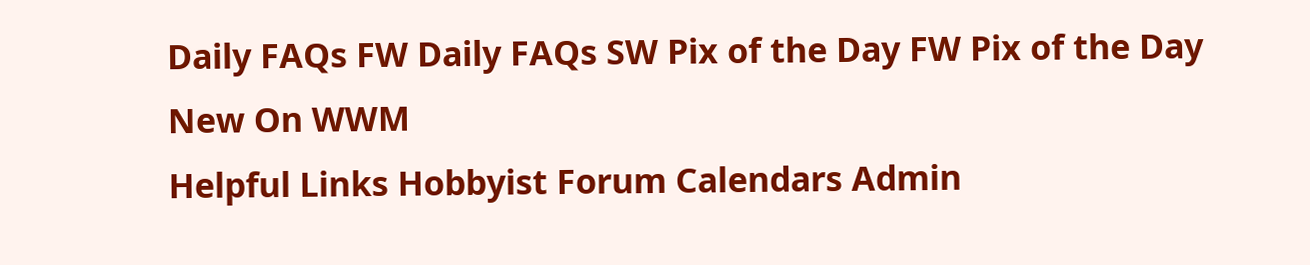Daily FAQs FW Daily FAQs SW Pix of the Day FW Pix of the Day New On WWM
Helpful Links Hobbyist Forum Calendars Admin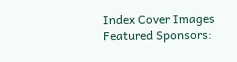Index Cover Images
Featured Sponsors: